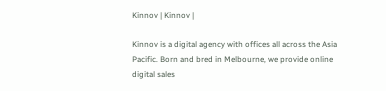Kinnov | Kinnov |

Kinnov is a digital agency with offices all across the Asia Pacific. Born and bred in Melbourne, we provide online digital sales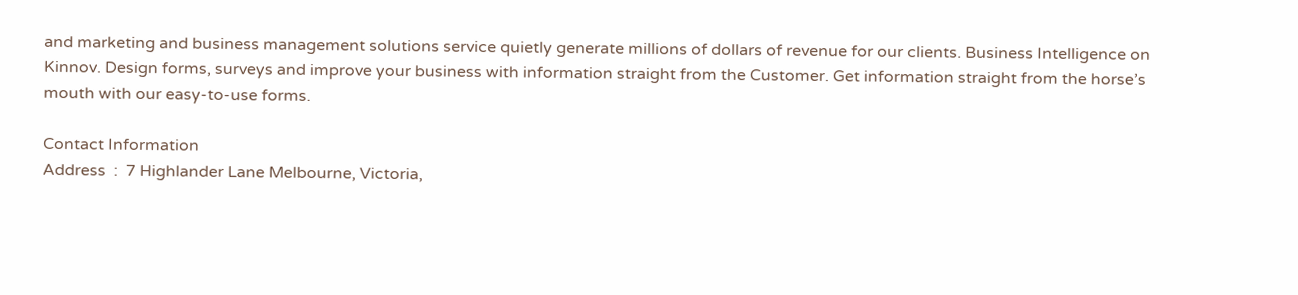and marketing and business management solutions service quietly generate millions of dollars of revenue for our clients. Business Intelligence on Kinnov. Design forms, surveys and improve your business with information straight from the Customer. Get information straight from the horse’s mouth with our easy-to-use forms.

Contact Information
Address  :  7 Highlander Lane Melbourne, Victoria,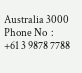Australia 3000
Phone No  :  +61 3 9878 7788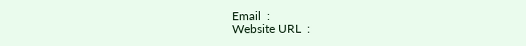Email  :
Website URL  :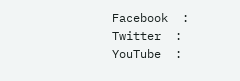Facebook  :
Twitter  :
YouTube  :